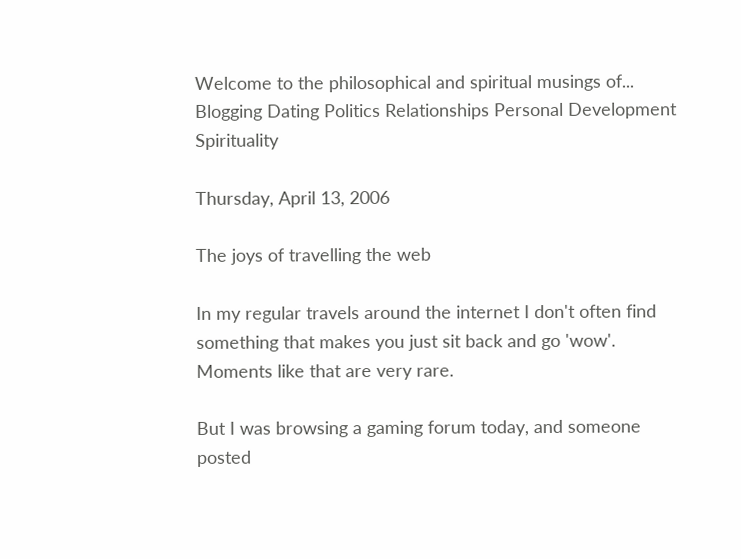Welcome to the philosophical and spiritual musings of...
Blogging Dating Politics Relationships Personal Development Spirituality

Thursday, April 13, 2006

The joys of travelling the web

In my regular travels around the internet I don't often find something that makes you just sit back and go 'wow'. Moments like that are very rare.

But I was browsing a gaming forum today, and someone posted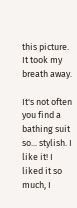this picture. It took my breath away.

It's not often you find a bathing suit so... stylish. I like it! I liked it so much, I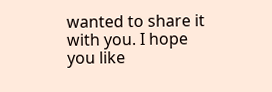wanted to share it with you. I hope you like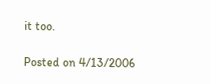it too.

Posted on 4/13/2006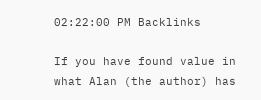02:22:00 PM Backlinks

If you have found value in what Alan (the author) has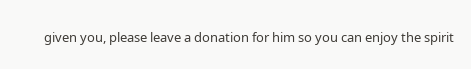given you, please leave a donation for him so you can enjoy the spirit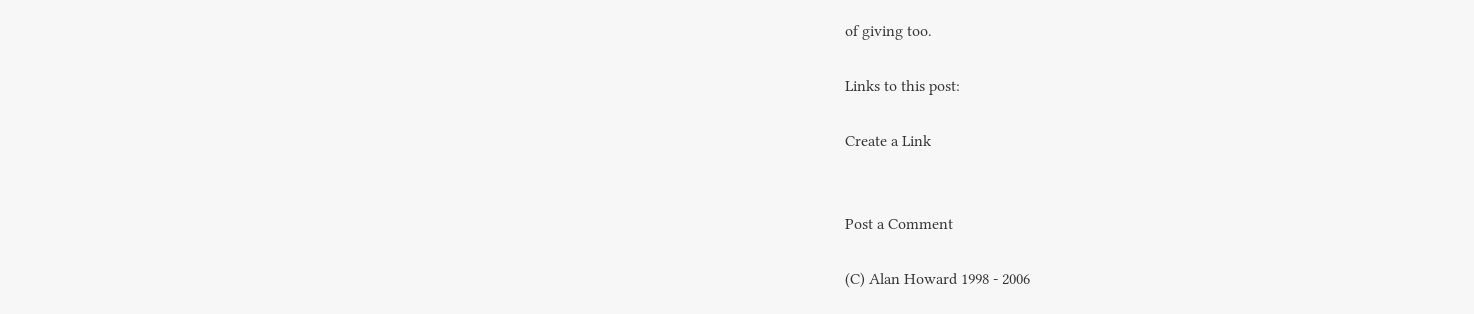of giving too.

Links to this post:

Create a Link


Post a Comment

(C) Alan Howard 1998 - 2006